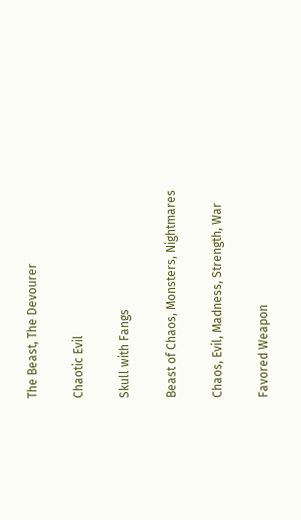The Beast, The Devourer

Chaotic Evil

Skull with Fangs

Beast of Chaos, Monsters, Nightmares

Chaos, Evil, Madness, Strength, War

Favored Weapon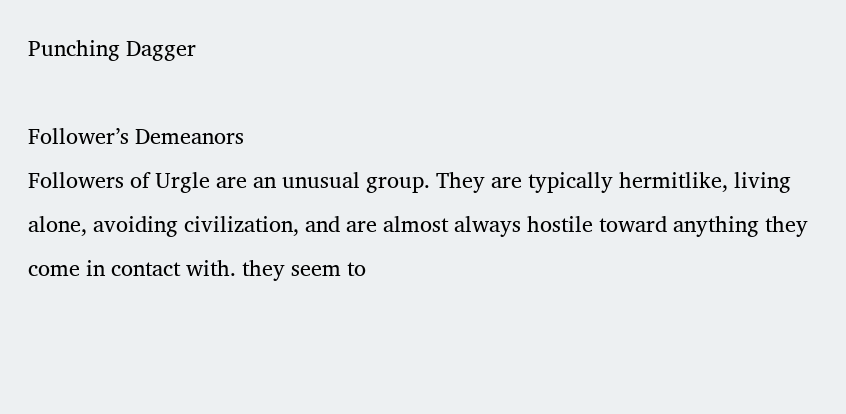Punching Dagger

Follower’s Demeanors
Followers of Urgle are an unusual group. They are typically hermitlike, living alone, avoiding civilization, and are almost always hostile toward anything they come in contact with. they seem to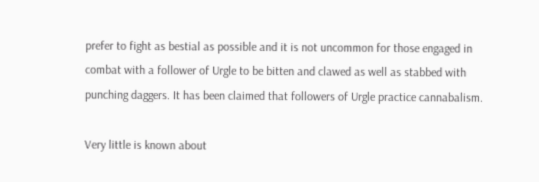prefer to fight as bestial as possible and it is not uncommon for those engaged in combat with a follower of Urgle to be bitten and clawed as well as stabbed with punching daggers. It has been claimed that followers of Urgle practice cannabalism.

Very little is known about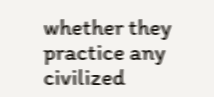whether they practice any civilized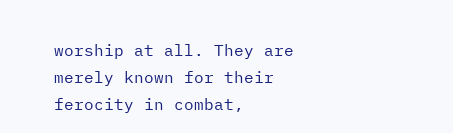worship at all. They are merely known for their ferocity in combat,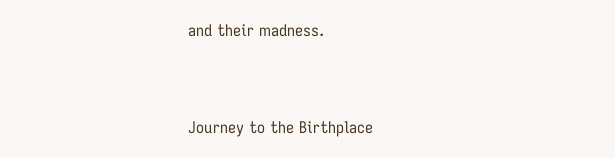and their madness.


Journey to the Birthplace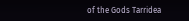of the Gods Tarridea